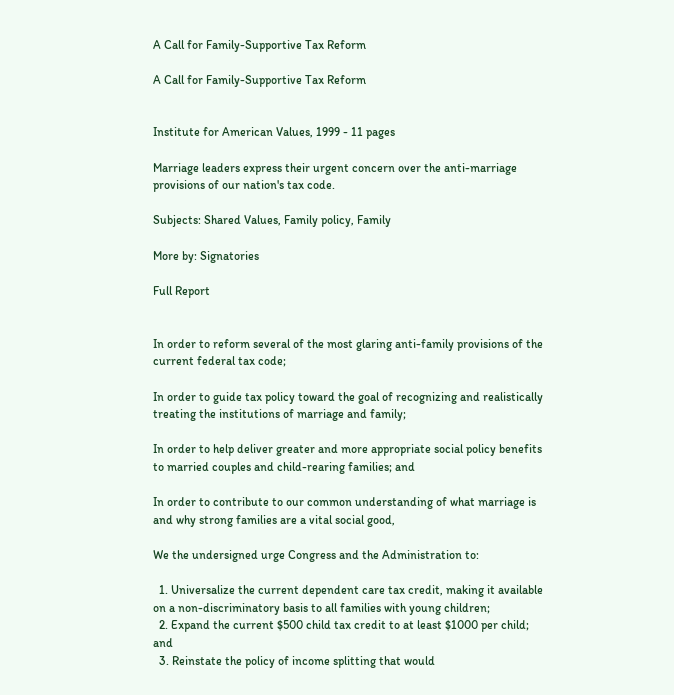A Call for Family-Supportive Tax Reform

A Call for Family-Supportive Tax Reform


Institute for American Values, 1999 - 11 pages

Marriage leaders express their urgent concern over the anti-marriage provisions of our nation's tax code.

Subjects: Shared Values, Family policy, Family

More by: Signatories

Full Report


In order to reform several of the most glaring anti-family provisions of the current federal tax code;

In order to guide tax policy toward the goal of recognizing and realistically treating the institutions of marriage and family;

In order to help deliver greater and more appropriate social policy benefits to married couples and child-rearing families; and

In order to contribute to our common understanding of what marriage is and why strong families are a vital social good,

We the undersigned urge Congress and the Administration to:

  1. Universalize the current dependent care tax credit, making it available on a non-discriminatory basis to all families with young children;
  2. Expand the current $500 child tax credit to at least $1000 per child; and
  3. Reinstate the policy of income splitting that would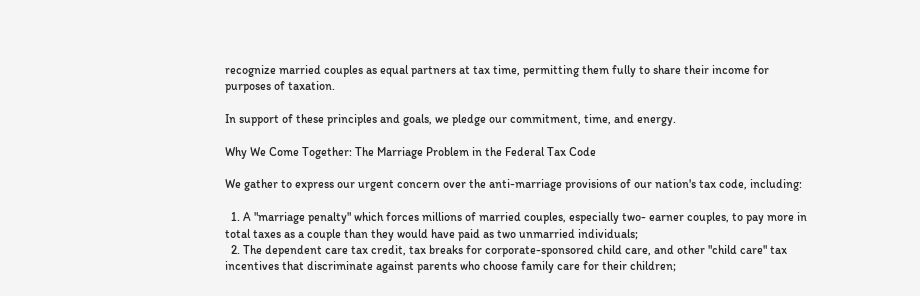recognize married couples as equal partners at tax time, permitting them fully to share their income for purposes of taxation.

In support of these principles and goals, we pledge our commitment, time, and energy.

Why We Come Together: The Marriage Problem in the Federal Tax Code

We gather to express our urgent concern over the anti-marriage provisions of our nation's tax code, including:

  1. A "marriage penalty" which forces millions of married couples, especially two- earner couples, to pay more in total taxes as a couple than they would have paid as two unmarried individuals;
  2. The dependent care tax credit, tax breaks for corporate-sponsored child care, and other "child care" tax incentives that discriminate against parents who choose family care for their children;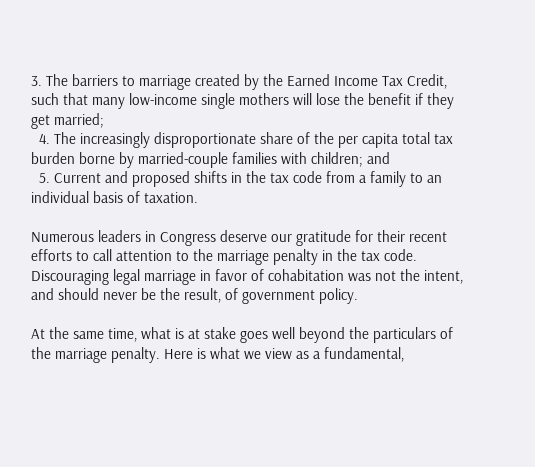3. The barriers to marriage created by the Earned Income Tax Credit, such that many low-income single mothers will lose the benefit if they get married;
  4. The increasingly disproportionate share of the per capita total tax burden borne by married-couple families with children; and
  5. Current and proposed shifts in the tax code from a family to an individual basis of taxation.

Numerous leaders in Congress deserve our gratitude for their recent efforts to call attention to the marriage penalty in the tax code. Discouraging legal marriage in favor of cohabitation was not the intent, and should never be the result, of government policy.

At the same time, what is at stake goes well beyond the particulars of the marriage penalty. Here is what we view as a fundamental,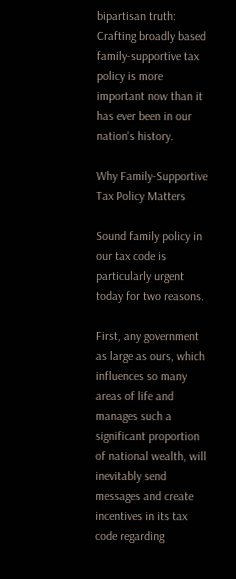bipartisan truth: Crafting broadly based family-supportive tax policy is more important now than it has ever been in our nation's history.

Why Family-Supportive Tax Policy Matters

Sound family policy in our tax code is particularly urgent today for two reasons.

First, any government as large as ours, which influences so many areas of life and manages such a significant proportion of national wealth, will inevitably send messages and create incentives in its tax code regarding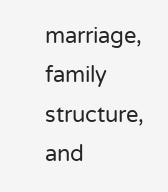marriage, family structure, and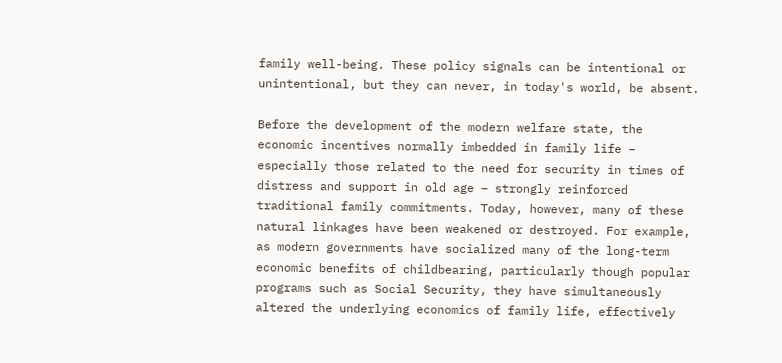family well-being. These policy signals can be intentional or unintentional, but they can never, in today's world, be absent.

Before the development of the modern welfare state, the economic incentives normally imbedded in family life – especially those related to the need for security in times of distress and support in old age – strongly reinforced traditional family commitments. Today, however, many of these natural linkages have been weakened or destroyed. For example, as modern governments have socialized many of the long-term economic benefits of childbearing, particularly though popular programs such as Social Security, they have simultaneously altered the underlying economics of family life, effectively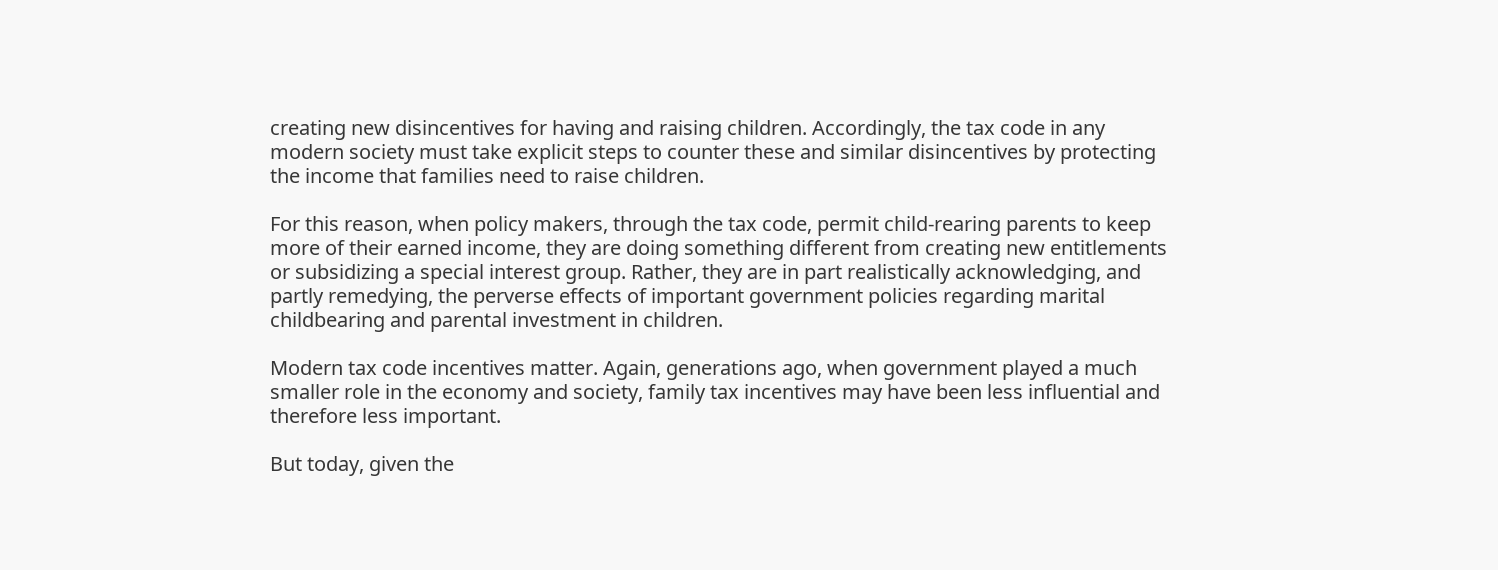creating new disincentives for having and raising children. Accordingly, the tax code in any modern society must take explicit steps to counter these and similar disincentives by protecting the income that families need to raise children.

For this reason, when policy makers, through the tax code, permit child-rearing parents to keep more of their earned income, they are doing something different from creating new entitlements or subsidizing a special interest group. Rather, they are in part realistically acknowledging, and partly remedying, the perverse effects of important government policies regarding marital childbearing and parental investment in children.

Modern tax code incentives matter. Again, generations ago, when government played a much smaller role in the economy and society, family tax incentives may have been less influential and therefore less important.

But today, given the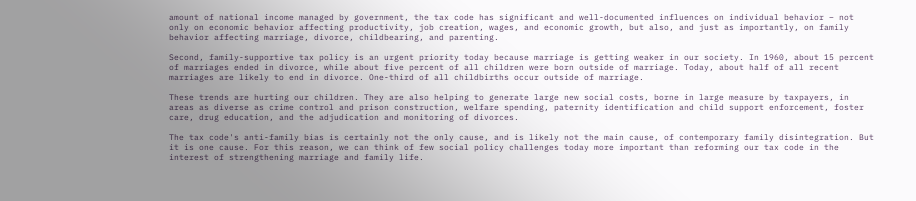amount of national income managed by government, the tax code has significant and well-documented influences on individual behavior – not only on economic behavior affecting productivity, job creation, wages, and economic growth, but also, and just as importantly, on family behavior affecting marriage, divorce, childbearing, and parenting.

Second, family-supportive tax policy is an urgent priority today because marriage is getting weaker in our society. In 1960, about 15 percent of marriages ended in divorce, while about five percent of all children were born outside of marriage. Today, about half of all recent marriages are likely to end in divorce. One-third of all childbirths occur outside of marriage.

These trends are hurting our children. They are also helping to generate large new social costs, borne in large measure by taxpayers, in areas as diverse as crime control and prison construction, welfare spending, paternity identification and child support enforcement, foster care, drug education, and the adjudication and monitoring of divorces.

The tax code's anti-family bias is certainly not the only cause, and is likely not the main cause, of contemporary family disintegration. But it is one cause. For this reason, we can think of few social policy challenges today more important than reforming our tax code in the interest of strengthening marriage and family life.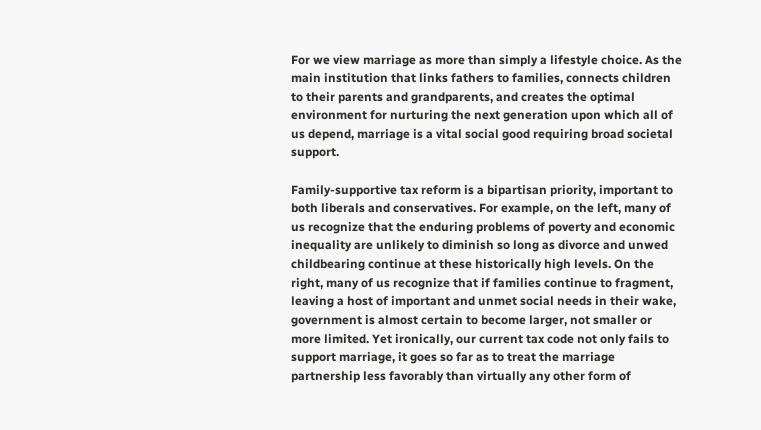For we view marriage as more than simply a lifestyle choice. As the main institution that links fathers to families, connects children to their parents and grandparents, and creates the optimal environment for nurturing the next generation upon which all of us depend, marriage is a vital social good requiring broad societal support.

Family-supportive tax reform is a bipartisan priority, important to both liberals and conservatives. For example, on the left, many of us recognize that the enduring problems of poverty and economic inequality are unlikely to diminish so long as divorce and unwed childbearing continue at these historically high levels. On the right, many of us recognize that if families continue to fragment, leaving a host of important and unmet social needs in their wake, government is almost certain to become larger, not smaller or more limited. Yet ironically, our current tax code not only fails to support marriage, it goes so far as to treat the marriage partnership less favorably than virtually any other form of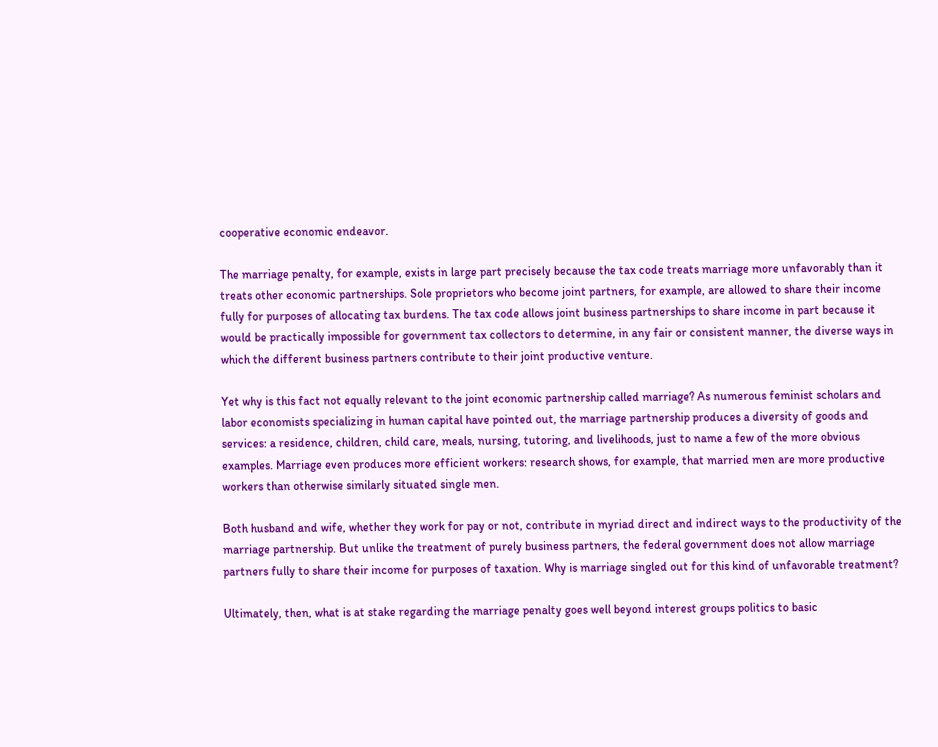cooperative economic endeavor.

The marriage penalty, for example, exists in large part precisely because the tax code treats marriage more unfavorably than it treats other economic partnerships. Sole proprietors who become joint partners, for example, are allowed to share their income fully for purposes of allocating tax burdens. The tax code allows joint business partnerships to share income in part because it would be practically impossible for government tax collectors to determine, in any fair or consistent manner, the diverse ways in which the different business partners contribute to their joint productive venture.

Yet why is this fact not equally relevant to the joint economic partnership called marriage? As numerous feminist scholars and labor economists specializing in human capital have pointed out, the marriage partnership produces a diversity of goods and services: a residence, children, child care, meals, nursing, tutoring, and livelihoods, just to name a few of the more obvious examples. Marriage even produces more efficient workers: research shows, for example, that married men are more productive workers than otherwise similarly situated single men.

Both husband and wife, whether they work for pay or not, contribute in myriad direct and indirect ways to the productivity of the marriage partnership. But unlike the treatment of purely business partners, the federal government does not allow marriage partners fully to share their income for purposes of taxation. Why is marriage singled out for this kind of unfavorable treatment?

Ultimately, then, what is at stake regarding the marriage penalty goes well beyond interest groups politics to basic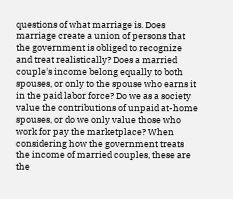questions of what marriage is. Does marriage create a union of persons that the government is obliged to recognize and treat realistically? Does a married couple's income belong equally to both spouses, or only to the spouse who earns it in the paid labor force? Do we as a society value the contributions of unpaid at-home spouses, or do we only value those who work for pay the marketplace? When considering how the government treats the income of married couples, these are the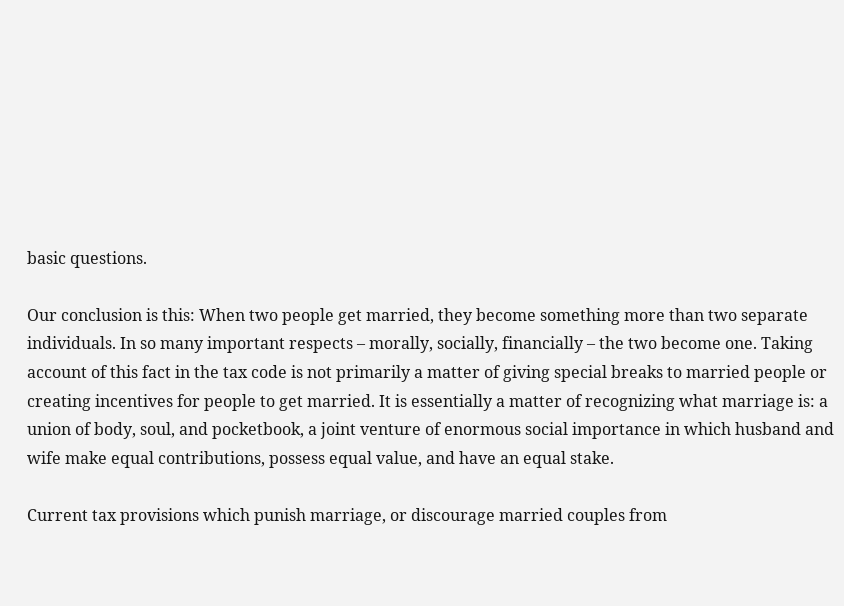basic questions.

Our conclusion is this: When two people get married, they become something more than two separate individuals. In so many important respects – morally, socially, financially – the two become one. Taking account of this fact in the tax code is not primarily a matter of giving special breaks to married people or creating incentives for people to get married. It is essentially a matter of recognizing what marriage is: a union of body, soul, and pocketbook, a joint venture of enormous social importance in which husband and wife make equal contributions, possess equal value, and have an equal stake.

Current tax provisions which punish marriage, or discourage married couples from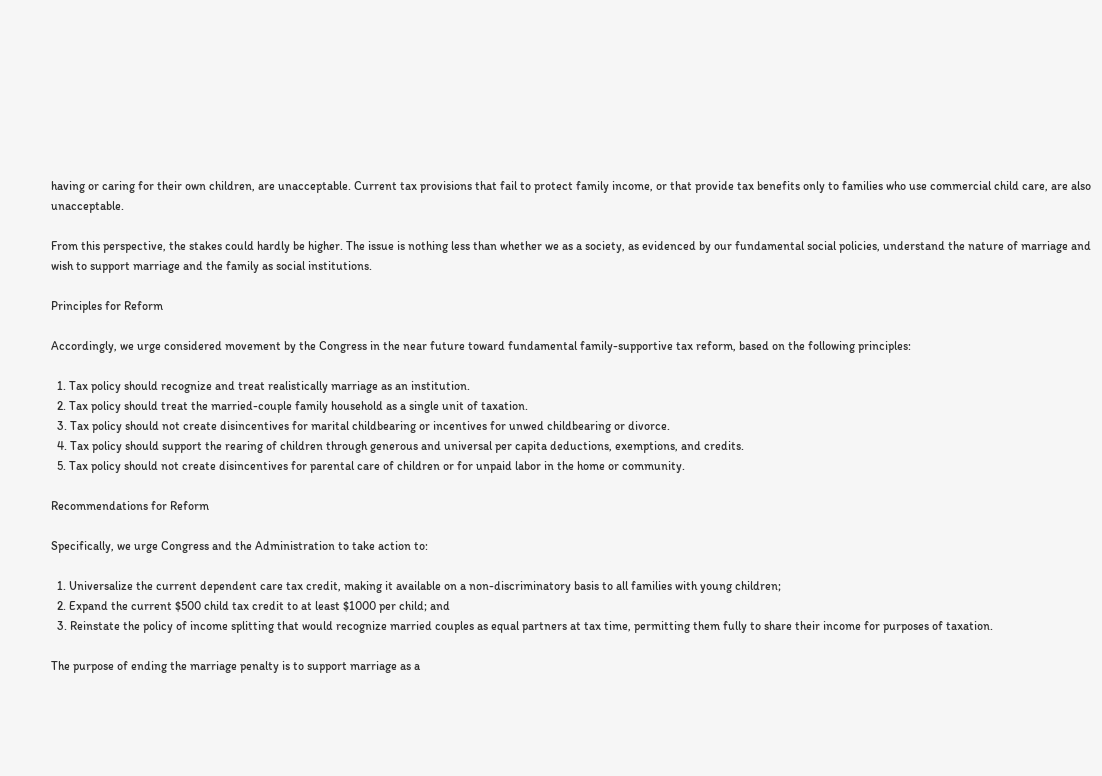having or caring for their own children, are unacceptable. Current tax provisions that fail to protect family income, or that provide tax benefits only to families who use commercial child care, are also unacceptable.

From this perspective, the stakes could hardly be higher. The issue is nothing less than whether we as a society, as evidenced by our fundamental social policies, understand the nature of marriage and wish to support marriage and the family as social institutions.

Principles for Reform

Accordingly, we urge considered movement by the Congress in the near future toward fundamental family-supportive tax reform, based on the following principles:

  1. Tax policy should recognize and treat realistically marriage as an institution.
  2. Tax policy should treat the married-couple family household as a single unit of taxation.
  3. Tax policy should not create disincentives for marital childbearing or incentives for unwed childbearing or divorce.
  4. Tax policy should support the rearing of children through generous and universal per capita deductions, exemptions, and credits.
  5. Tax policy should not create disincentives for parental care of children or for unpaid labor in the home or community.

Recommendations for Reform

Specifically, we urge Congress and the Administration to take action to:

  1. Universalize the current dependent care tax credit, making it available on a non-discriminatory basis to all families with young children;
  2. Expand the current $500 child tax credit to at least $1000 per child; and
  3. Reinstate the policy of income splitting that would recognize married couples as equal partners at tax time, permitting them fully to share their income for purposes of taxation.

The purpose of ending the marriage penalty is to support marriage as a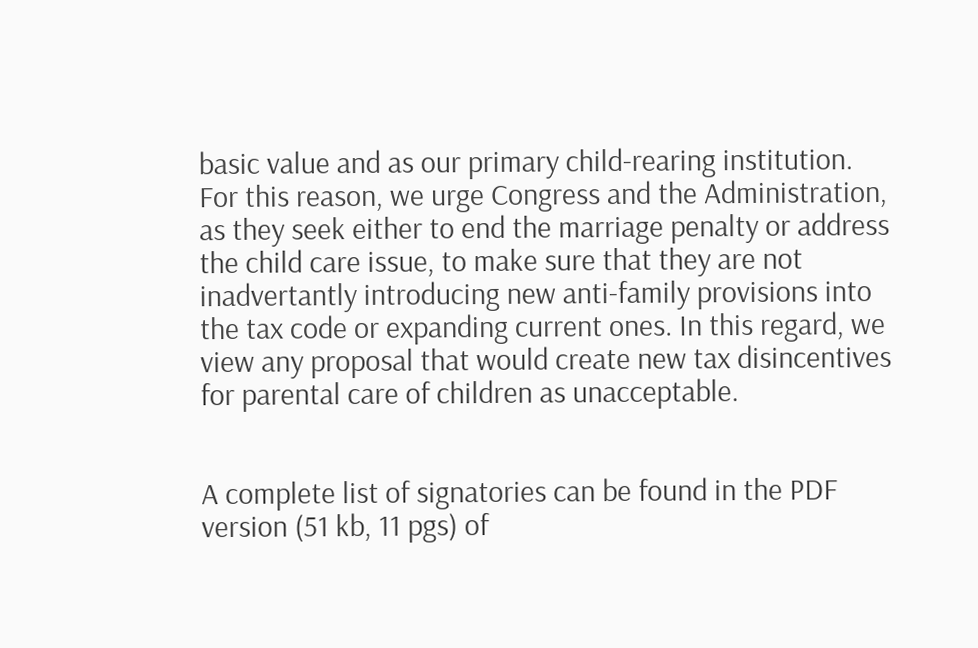basic value and as our primary child-rearing institution. For this reason, we urge Congress and the Administration, as they seek either to end the marriage penalty or address the child care issue, to make sure that they are not inadvertantly introducing new anti-family provisions into the tax code or expanding current ones. In this regard, we view any proposal that would create new tax disincentives for parental care of children as unacceptable.


A complete list of signatories can be found in the PDF version (51 kb, 11 pgs) of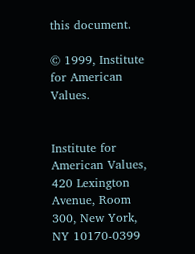this document.

© 1999, Institute for American Values.


Institute for American Values, 420 Lexington Avenue, Room 300, New York, NY 10170-0399